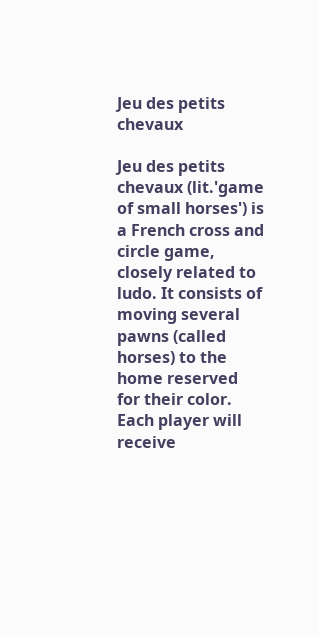Jeu des petits chevaux

Jeu des petits chevaux (lit.'game of small horses') is a French cross and circle game, closely related to ludo. It consists of moving several pawns (called horses) to the home reserved for their color. Each player will receive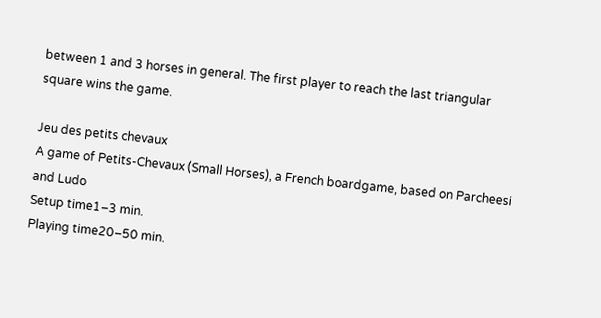between 1 and 3 horses in general. The first player to reach the last triangular square wins the game.

Jeu des petits chevaux
A game of Petits-Chevaux (Small Horses), a French boardgame, based on Parcheesi and Ludo
Setup time1–3 min.
Playing time20–50 min.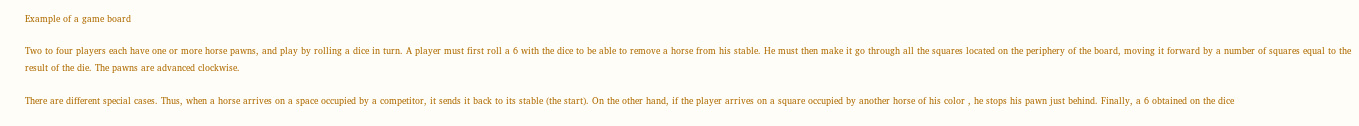Example of a game board

Two to four players each have one or more horse pawns, and play by rolling a dice in turn. A player must first roll a 6 with the dice to be able to remove a horse from his stable. He must then make it go through all the squares located on the periphery of the board, moving it forward by a number of squares equal to the result of the die. The pawns are advanced clockwise.

There are different special cases. Thus, when a horse arrives on a space occupied by a competitor, it sends it back to its stable (the start). On the other hand, if the player arrives on a square occupied by another horse of his color , he stops his pawn just behind. Finally, a 6 obtained on the dice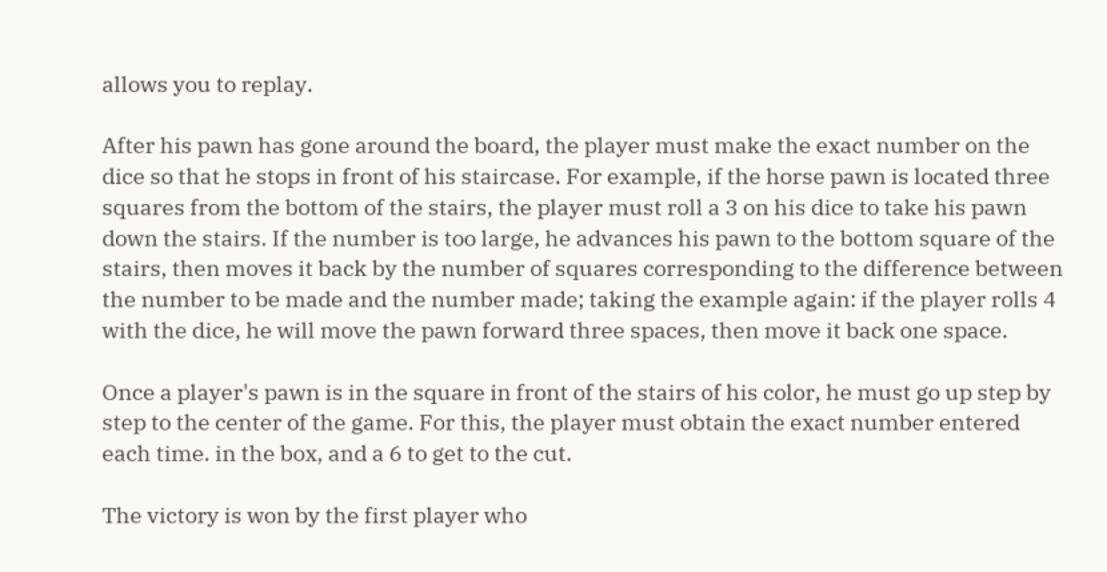allows you to replay.

After his pawn has gone around the board, the player must make the exact number on the dice so that he stops in front of his staircase. For example, if the horse pawn is located three squares from the bottom of the stairs, the player must roll a 3 on his dice to take his pawn down the stairs. If the number is too large, he advances his pawn to the bottom square of the stairs, then moves it back by the number of squares corresponding to the difference between the number to be made and the number made; taking the example again: if the player rolls 4 with the dice, he will move the pawn forward three spaces, then move it back one space.

Once a player's pawn is in the square in front of the stairs of his color, he must go up step by step to the center of the game. For this, the player must obtain the exact number entered each time. in the box, and a 6 to get to the cut.

The victory is won by the first player who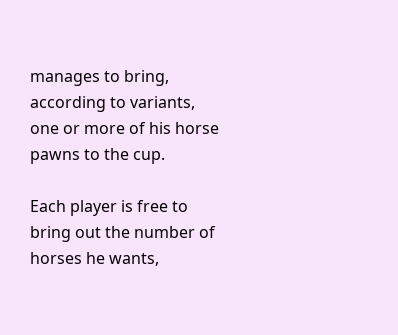manages to bring, according to variants, one or more of his horse pawns to the cup.

Each player is free to bring out the number of horses he wants,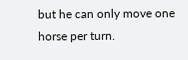but he can only move one horse per turn.